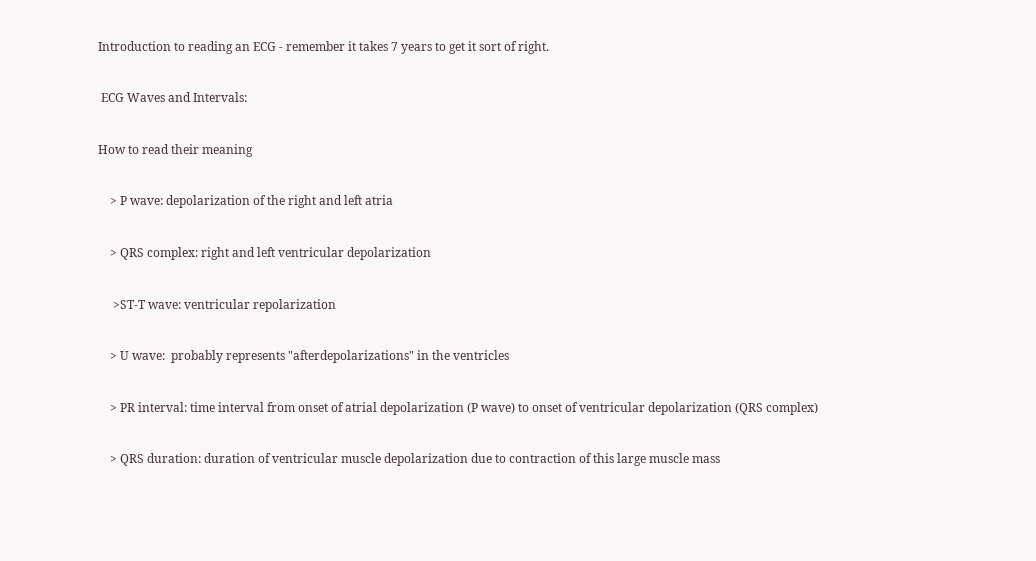Introduction to reading an ECG - remember it takes 7 years to get it sort of right.

 ECG Waves and Intervals:

How to read their meaning

    > P wave: depolarization of the right and left atria

    > QRS complex: right and left ventricular depolarization

     >ST-T wave: ventricular repolarization

    > U wave:  probably represents "afterdepolarizations" in the ventricles

    > PR interval: time interval from onset of atrial depolarization (P wave) to onset of ventricular depolarization (QRS complex)

    > QRS duration: duration of ventricular muscle depolarization due to contraction of this large muscle mass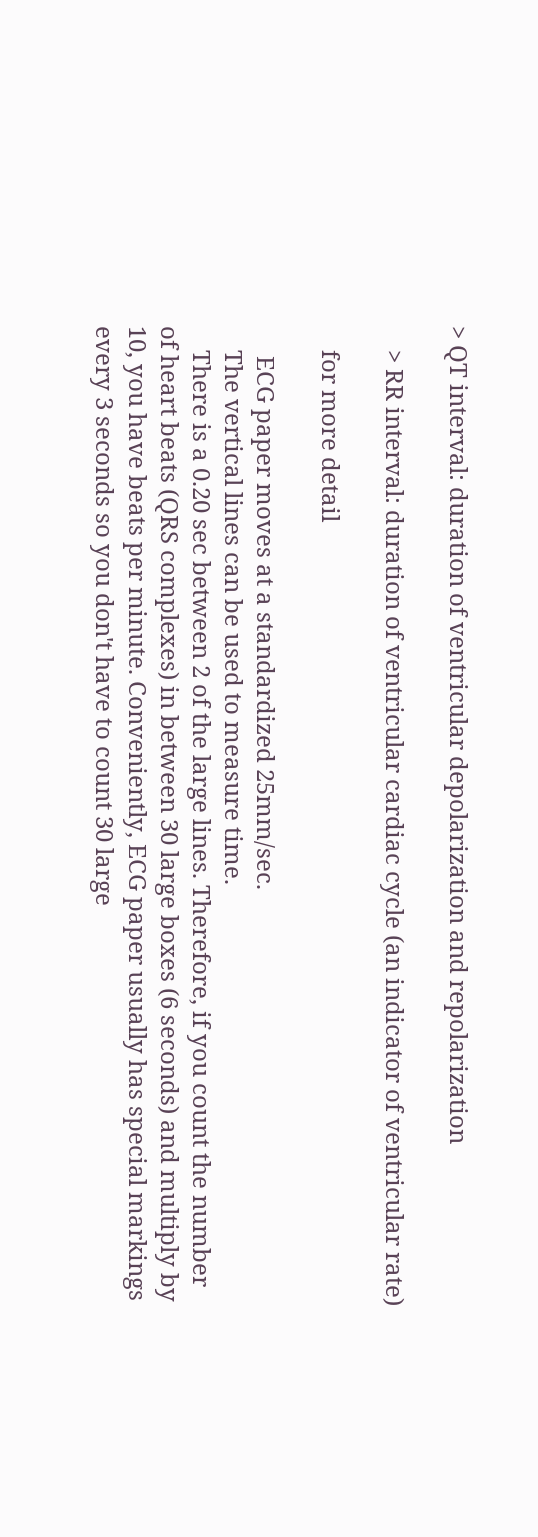> QT interval: duration of ventricular depolarization and repolarization

    > RR interval: duration of ventricular cardiac cycle (an indicator of ventricular rate)

    for more detail

     ECG paper moves at a standardized 25mm/sec.
    The vertical lines can be used to measure time.
    There is a 0.20 sec between 2 of the large lines. Therefore, if you count the number of heart beats (QRS complexes) in between 30 large boxes (6 seconds) and multiply by 10, you have beats per minute. Conveniently, ECG paper usually has special markings every 3 seconds so you don't have to count 30 large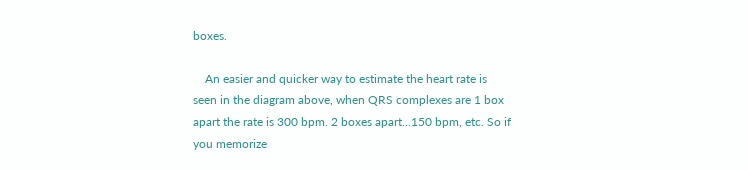boxes.

    An easier and quicker way to estimate the heart rate is seen in the diagram above, when QRS complexes are 1 box apart the rate is 300 bpm. 2 boxes apart...150 bpm, etc. So if you memorize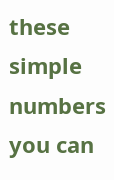these simple numbers you can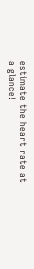estimate the heart rate at a glance!